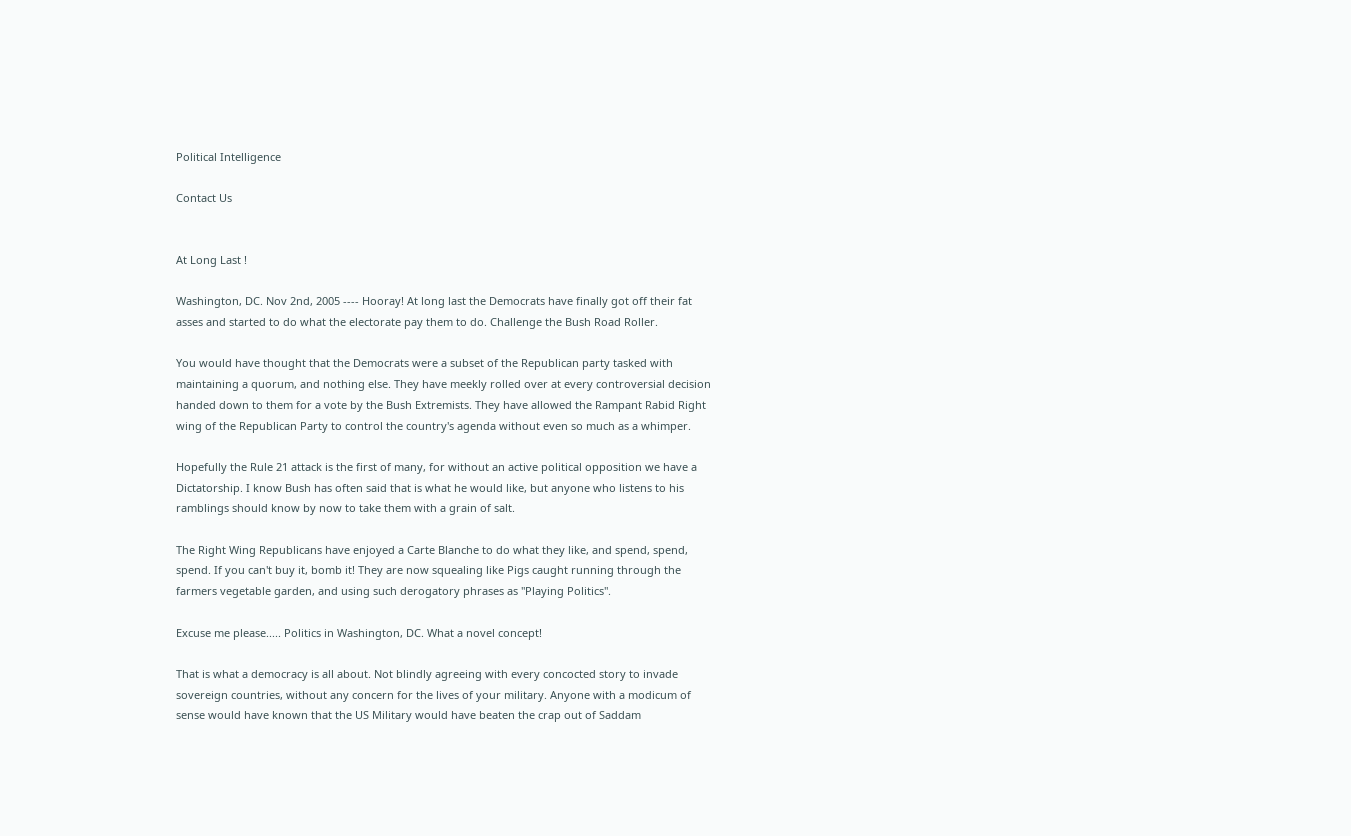Political Intelligence

Contact Us


At Long Last !

Washington, DC. Nov 2nd, 2005 ---- Hooray! At long last the Democrats have finally got off their fat asses and started to do what the electorate pay them to do. Challenge the Bush Road Roller.

You would have thought that the Democrats were a subset of the Republican party tasked with maintaining a quorum, and nothing else. They have meekly rolled over at every controversial decision handed down to them for a vote by the Bush Extremists. They have allowed the Rampant Rabid Right wing of the Republican Party to control the country's agenda without even so much as a whimper.

Hopefully the Rule 21 attack is the first of many, for without an active political opposition we have a Dictatorship. I know Bush has often said that is what he would like, but anyone who listens to his ramblings should know by now to take them with a grain of salt.

The Right Wing Republicans have enjoyed a Carte Blanche to do what they like, and spend, spend, spend. If you can't buy it, bomb it! They are now squealing like Pigs caught running through the farmers vegetable garden, and using such derogatory phrases as "Playing Politics".

Excuse me please..... Politics in Washington, DC. What a novel concept!

That is what a democracy is all about. Not blindly agreeing with every concocted story to invade sovereign countries, without any concern for the lives of your military. Anyone with a modicum of sense would have known that the US Military would have beaten the crap out of Saddam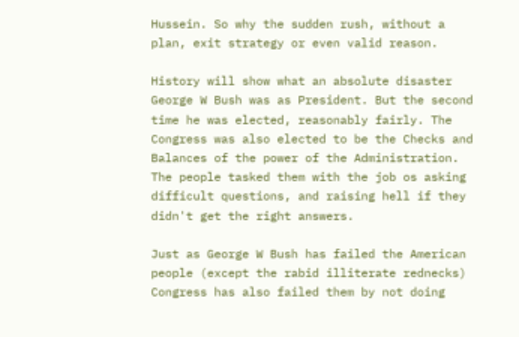Hussein. So why the sudden rush, without a plan, exit strategy or even valid reason.

History will show what an absolute disaster George W Bush was as President. But the second time he was elected, reasonably fairly. The Congress was also elected to be the Checks and Balances of the power of the Administration. The people tasked them with the job os asking difficult questions, and raising hell if they didn't get the right answers.

Just as George W Bush has failed the American people (except the rabid illiterate rednecks) Congress has also failed them by not doing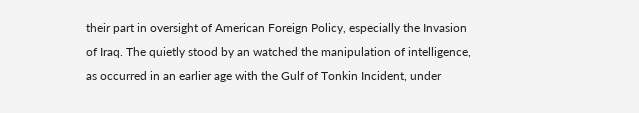their part in oversight of American Foreign Policy, especially the Invasion of Iraq. The quietly stood by an watched the manipulation of intelligence, as occurred in an earlier age with the Gulf of Tonkin Incident, under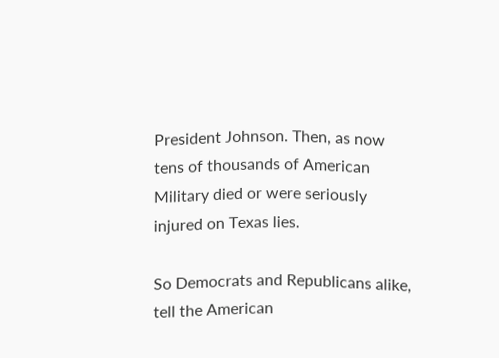President Johnson. Then, as now tens of thousands of American Military died or were seriously injured on Texas lies.

So Democrats and Republicans alike, tell the American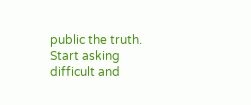public the truth. Start asking difficult and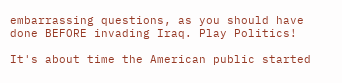embarrassing questions, as you should have done BEFORE invading Iraq. Play Politics!

It's about time the American public started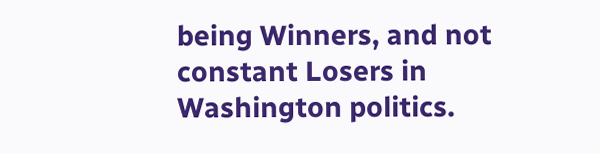being Winners, and not constant Losers in Washington politics.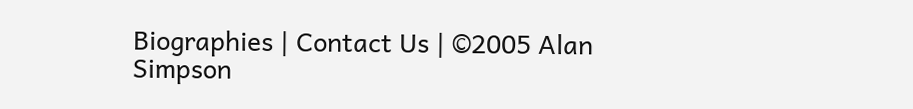Biographies | Contact Us | ©2005 Alan Simpson